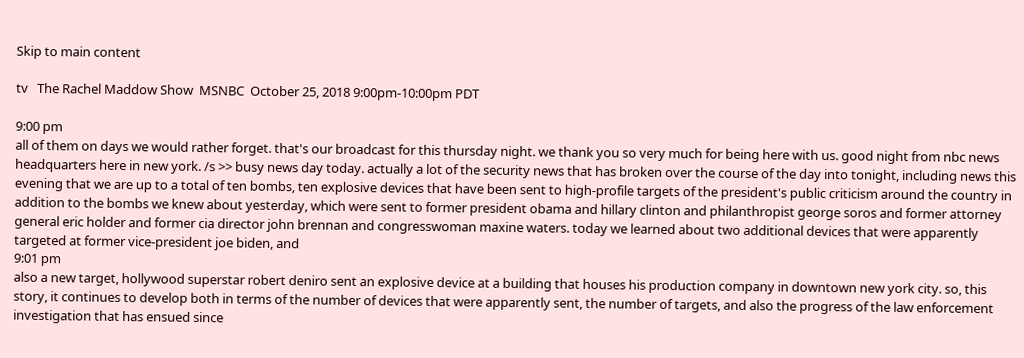Skip to main content

tv   The Rachel Maddow Show  MSNBC  October 25, 2018 9:00pm-10:00pm PDT

9:00 pm
all of them on days we would rather forget. that's our broadcast for this thursday night. we thank you so very much for being here with us. good night from nbc news headquarters here in new york. /s >> busy news day today. actually a lot of the security news that has broken over the course of the day into tonight, including news this evening that we are up to a total of ten bombs, ten explosive devices that have been sent to high-profile targets of the president's public criticism around the country in addition to the bombs we knew about yesterday, which were sent to former president obama and hillary clinton and philanthropist george soros and former attorney general eric holder and former cia director john brennan and congresswoman maxine waters. today we learned about two additional devices that were apparently targeted at former vice-president joe biden, and
9:01 pm
also a new target, hollywood superstar robert deniro sent an explosive device at a building that houses his production company in downtown new york city. so, this story, it continues to develop both in terms of the number of devices that were apparently sent, the number of targets, and also the progress of the law enforcement investigation that has ensued since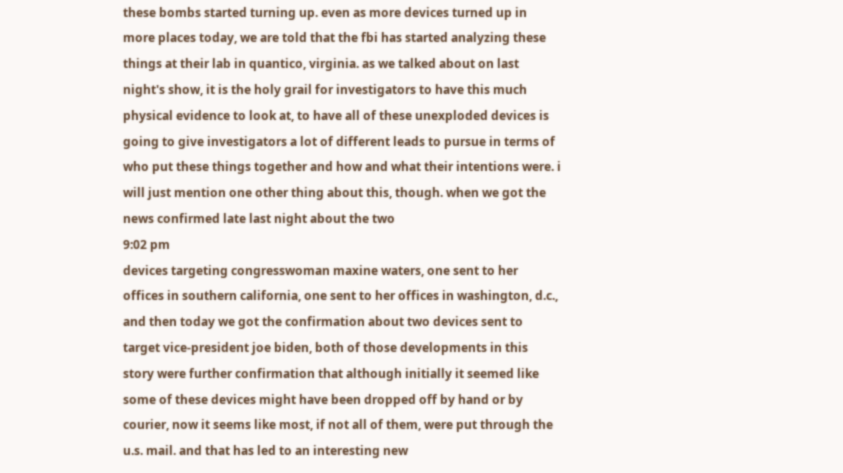these bombs started turning up. even as more devices turned up in more places today, we are told that the fbi has started analyzing these things at their lab in quantico, virginia. as we talked about on last night's show, it is the holy grail for investigators to have this much physical evidence to look at, to have all of these unexploded devices is going to give investigators a lot of different leads to pursue in terms of who put these things together and how and what their intentions were. i will just mention one other thing about this, though. when we got the news confirmed late last night about the two
9:02 pm
devices targeting congresswoman maxine waters, one sent to her offices in southern california, one sent to her offices in washington, d.c., and then today we got the confirmation about two devices sent to target vice-president joe biden, both of those developments in this story were further confirmation that although initially it seemed like some of these devices might have been dropped off by hand or by courier, now it seems like most, if not all of them, were put through the u.s. mail. and that has led to an interesting new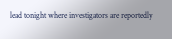lead tonight where investigators are reportedly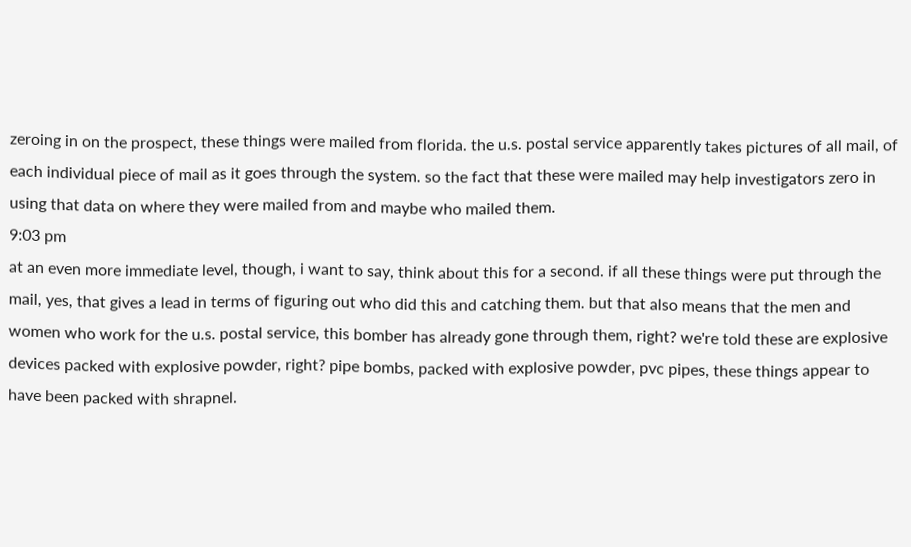zeroing in on the prospect, these things were mailed from florida. the u.s. postal service apparently takes pictures of all mail, of each individual piece of mail as it goes through the system. so the fact that these were mailed may help investigators zero in using that data on where they were mailed from and maybe who mailed them.
9:03 pm
at an even more immediate level, though, i want to say, think about this for a second. if all these things were put through the mail, yes, that gives a lead in terms of figuring out who did this and catching them. but that also means that the men and women who work for the u.s. postal service, this bomber has already gone through them, right? we're told these are explosive devices packed with explosive powder, right? pipe bombs, packed with explosive powder, pvc pipes, these things appear to have been packed with shrapnel.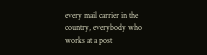every mail carrier in the country, everybody who works at a post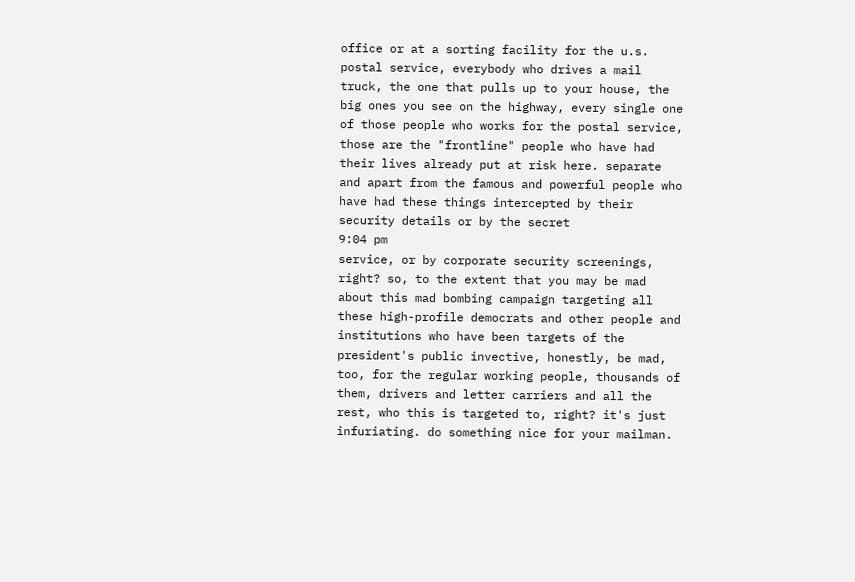office or at a sorting facility for the u.s. postal service, everybody who drives a mail truck, the one that pulls up to your house, the big ones you see on the highway, every single one of those people who works for the postal service, those are the "frontline" people who have had their lives already put at risk here. separate and apart from the famous and powerful people who have had these things intercepted by their security details or by the secret
9:04 pm
service, or by corporate security screenings, right? so, to the extent that you may be mad about this mad bombing campaign targeting all these high-profile democrats and other people and institutions who have been targets of the president's public invective, honestly, be mad, too, for the regular working people, thousands of them, drivers and letter carriers and all the rest, who this is targeted to, right? it's just infuriating. do something nice for your mailman.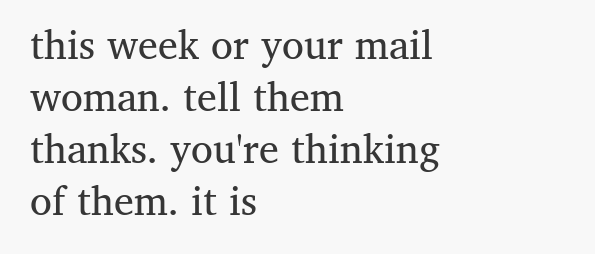this week or your mail woman. tell them thanks. you're thinking of them. it is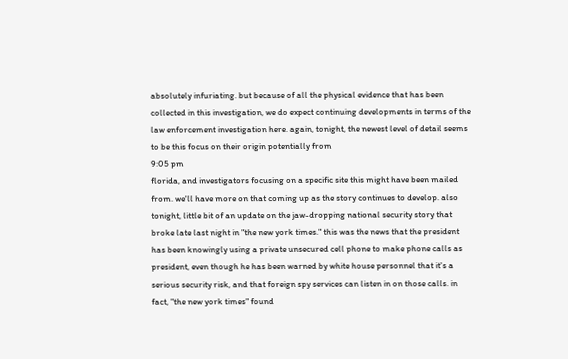absolutely infuriating. but because of all the physical evidence that has been collected in this investigation, we do expect continuing developments in terms of the law enforcement investigation here. again, tonight, the newest level of detail seems to be this focus on their origin potentially from
9:05 pm
florida, and investigators focusing on a specific site this might have been mailed from. we'll have more on that coming up as the story continues to develop. also tonight, little bit of an update on the jaw-dropping national security story that broke late last night in "the new york times." this was the news that the president has been knowingly using a private unsecured cell phone to make phone calls as president, even though he has been warned by white house personnel that it's a serious security risk, and that foreign spy services can listen in on those calls. in fact, "the new york times" found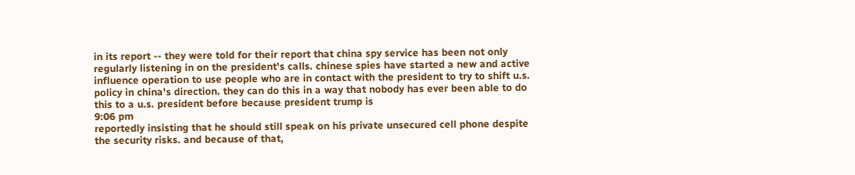in its report -- they were told for their report that china spy service has been not only regularly listening in on the president's calls. chinese spies have started a new and active influence operation to use people who are in contact with the president to try to shift u.s. policy in china's direction. they can do this in a way that nobody has ever been able to do this to a u.s. president before because president trump is
9:06 pm
reportedly insisting that he should still speak on his private unsecured cell phone despite the security risks. and because of that,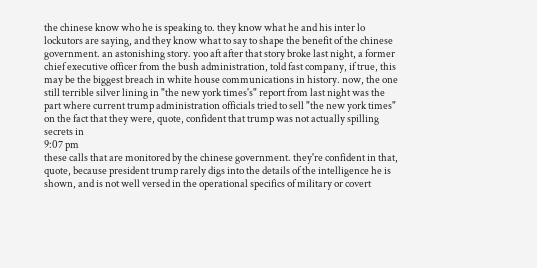the chinese know who he is speaking to. they know what he and his inter lo lockutors are saying, and they know what to say to shape the benefit of the chinese government. an astonishing story. yoo aft after that story broke last night, a former chief executive officer from the bush administration, told fast company, if true, this may be the biggest breach in white house communications in history. now, the one still terrible silver lining in "the new york times's" report from last night was the part where current trump administration officials tried to sell "the new york times" on the fact that they were, quote, confident that trump was not actually spilling secrets in
9:07 pm
these calls that are monitored by the chinese government. they're confident in that, quote, because president trump rarely digs into the details of the intelligence he is shown, and is not well versed in the operational specifics of military or covert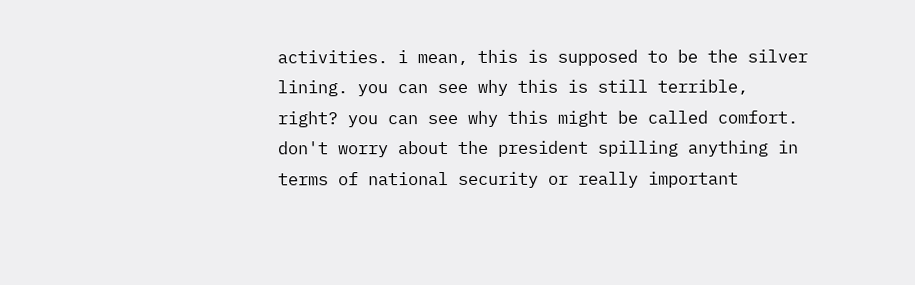activities. i mean, this is supposed to be the silver lining. you can see why this is still terrible, right? you can see why this might be called comfort. don't worry about the president spilling anything in terms of national security or really important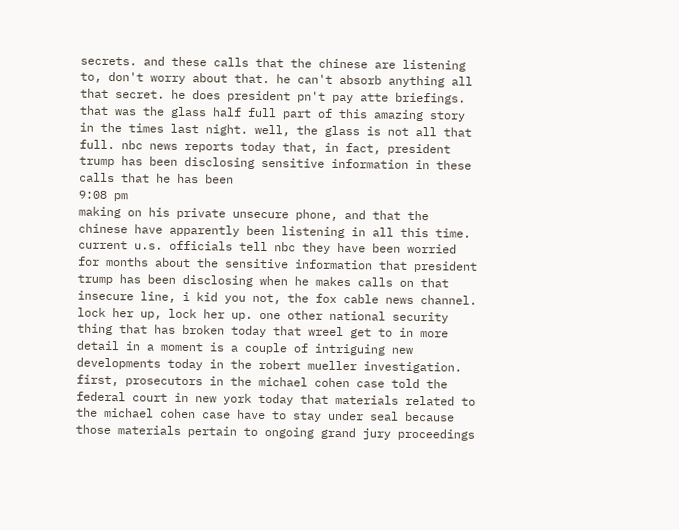secrets. and these calls that the chinese are listening to, don't worry about that. he can't absorb anything all that secret. he does president pn't pay atte briefings. that was the glass half full part of this amazing story in the times last night. well, the glass is not all that full. nbc news reports today that, in fact, president trump has been disclosing sensitive information in these calls that he has been
9:08 pm
making on his private unsecure phone, and that the chinese have apparently been listening in all this time. current u.s. officials tell nbc they have been worried for months about the sensitive information that president trump has been disclosing when he makes calls on that insecure line, i kid you not, the fox cable news channel. lock her up, lock her up. one other national security thing that has broken today that wreel get to in more detail in a moment is a couple of intriguing new developments today in the robert mueller investigation. first, prosecutors in the michael cohen case told the federal court in new york today that materials related to the michael cohen case have to stay under seal because those materials pertain to ongoing grand jury proceedings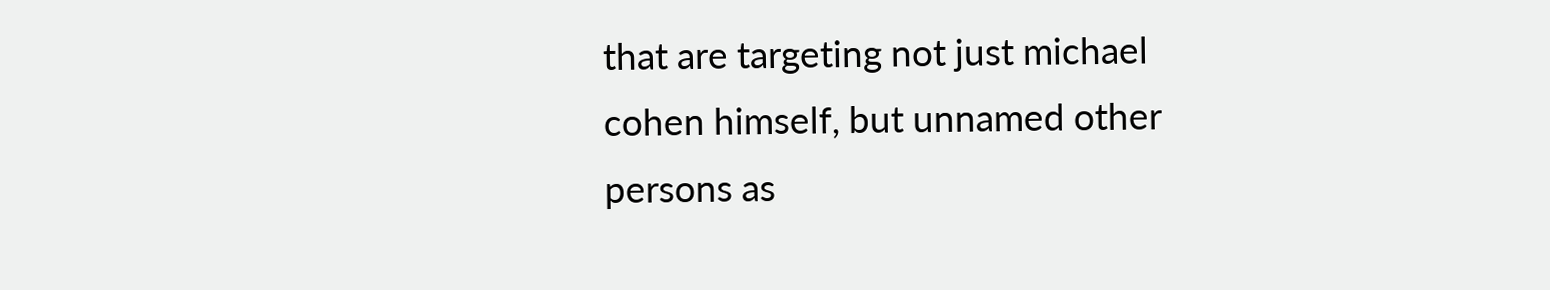that are targeting not just michael cohen himself, but unnamed other persons as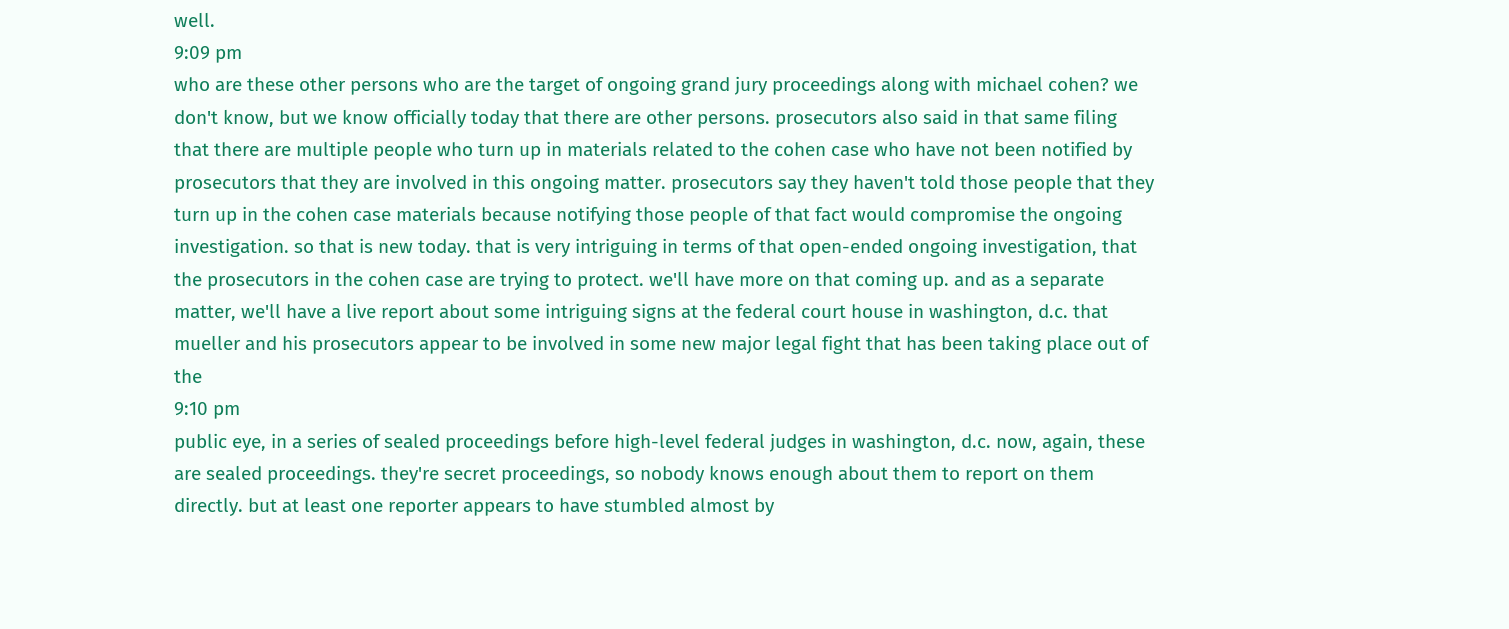well.
9:09 pm
who are these other persons who are the target of ongoing grand jury proceedings along with michael cohen? we don't know, but we know officially today that there are other persons. prosecutors also said in that same filing that there are multiple people who turn up in materials related to the cohen case who have not been notified by prosecutors that they are involved in this ongoing matter. prosecutors say they haven't told those people that they turn up in the cohen case materials because notifying those people of that fact would compromise the ongoing investigation. so that is new today. that is very intriguing in terms of that open-ended ongoing investigation, that the prosecutors in the cohen case are trying to protect. we'll have more on that coming up. and as a separate matter, we'll have a live report about some intriguing signs at the federal court house in washington, d.c. that mueller and his prosecutors appear to be involved in some new major legal fight that has been taking place out of the
9:10 pm
public eye, in a series of sealed proceedings before high-level federal judges in washington, d.c. now, again, these are sealed proceedings. they're secret proceedings, so nobody knows enough about them to report on them directly. but at least one reporter appears to have stumbled almost by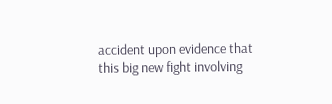accident upon evidence that this big new fight involving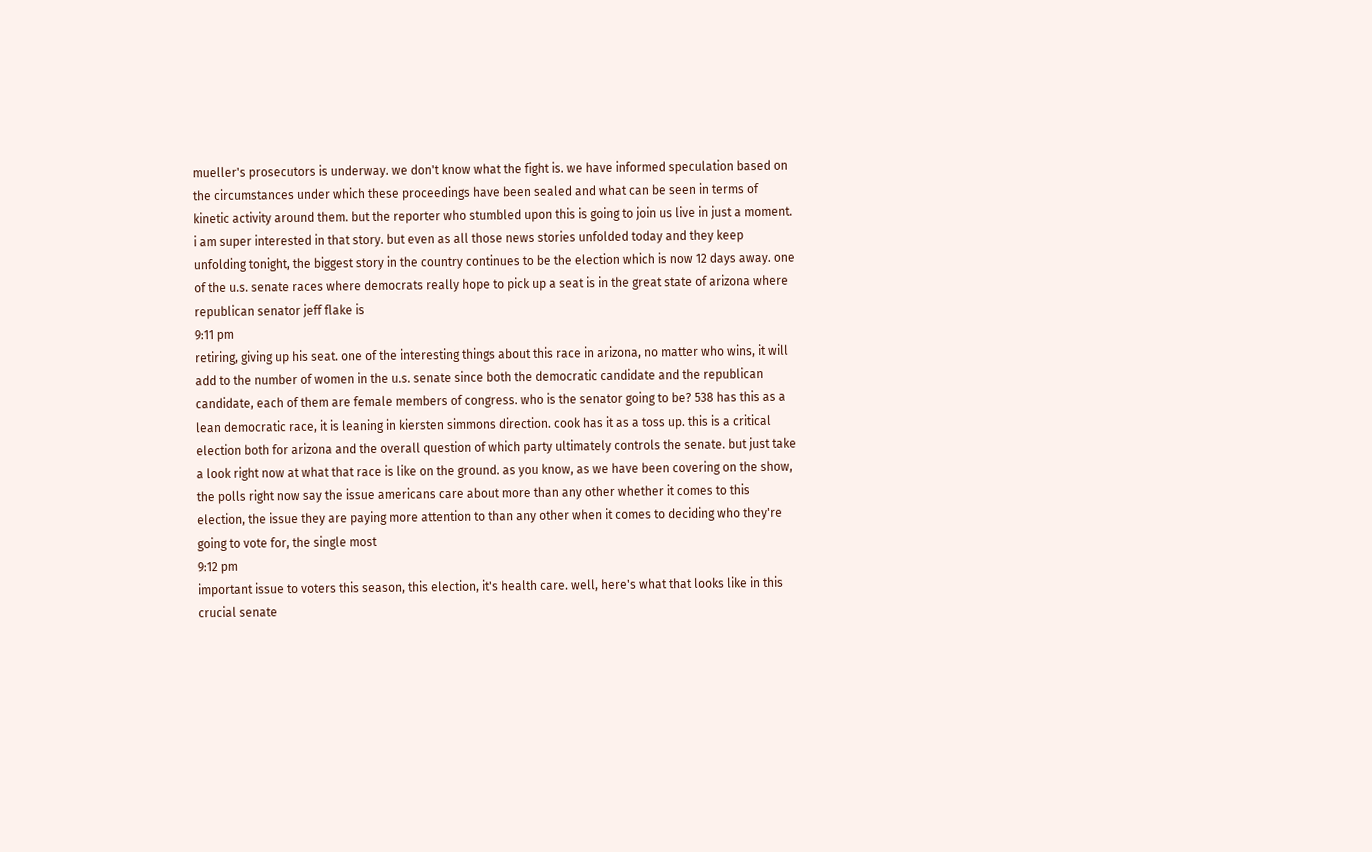mueller's prosecutors is underway. we don't know what the fight is. we have informed speculation based on the circumstances under which these proceedings have been sealed and what can be seen in terms of kinetic activity around them. but the reporter who stumbled upon this is going to join us live in just a moment. i am super interested in that story. but even as all those news stories unfolded today and they keep unfolding tonight, the biggest story in the country continues to be the election which is now 12 days away. one of the u.s. senate races where democrats really hope to pick up a seat is in the great state of arizona where republican senator jeff flake is
9:11 pm
retiring, giving up his seat. one of the interesting things about this race in arizona, no matter who wins, it will add to the number of women in the u.s. senate since both the democratic candidate and the republican candidate, each of them are female members of congress. who is the senator going to be? 538 has this as a lean democratic race, it is leaning in kiersten simmons direction. cook has it as a toss up. this is a critical election both for arizona and the overall question of which party ultimately controls the senate. but just take a look right now at what that race is like on the ground. as you know, as we have been covering on the show, the polls right now say the issue americans care about more than any other whether it comes to this election, the issue they are paying more attention to than any other when it comes to deciding who they're going to vote for, the single most
9:12 pm
important issue to voters this season, this election, it's health care. well, here's what that looks like in this crucial senate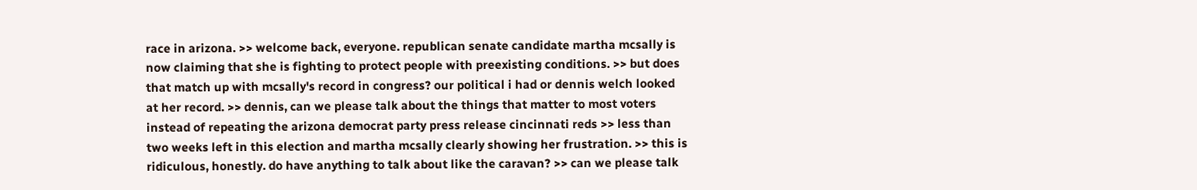race in arizona. >> welcome back, everyone. republican senate candidate martha mcsally is now claiming that she is fighting to protect people with preexisting conditions. >> but does that match up with mcsally's record in congress? our political i had or dennis welch looked at her record. >> dennis, can we please talk about the things that matter to most voters instead of repeating the arizona democrat party press release cincinnati reds >> less than two weeks left in this election and martha mcsally clearly showing her frustration. >> this is ridiculous, honestly. do have anything to talk about like the caravan? >> can we please talk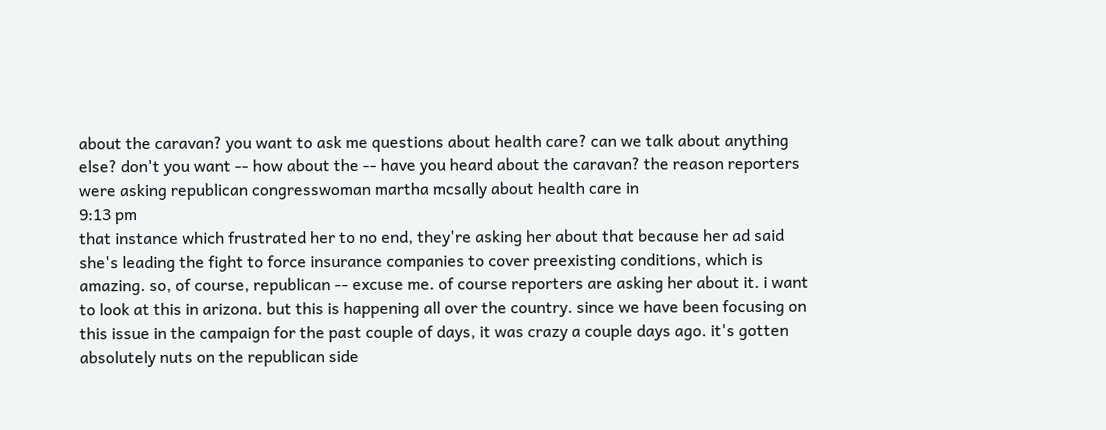about the caravan? you want to ask me questions about health care? can we talk about anything else? don't you want -- how about the -- have you heard about the caravan? the reason reporters were asking republican congresswoman martha mcsally about health care in
9:13 pm
that instance which frustrated her to no end, they're asking her about that because her ad said she's leading the fight to force insurance companies to cover preexisting conditions, which is amazing. so, of course, republican -- excuse me. of course reporters are asking her about it. i want to look at this in arizona. but this is happening all over the country. since we have been focusing on this issue in the campaign for the past couple of days, it was crazy a couple days ago. it's gotten absolutely nuts on the republican side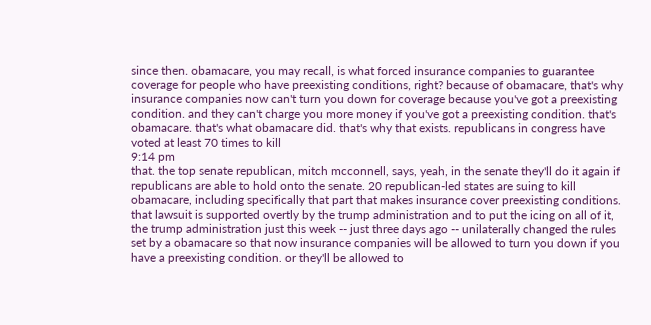since then. obamacare, you may recall, is what forced insurance companies to guarantee coverage for people who have preexisting conditions, right? because of obamacare, that's why insurance companies now can't turn you down for coverage because you've got a preexisting condition. and they can't charge you more money if you've got a preexisting condition. that's obamacare. that's what obamacare did. that's why that exists. republicans in congress have voted at least 70 times to kill
9:14 pm
that. the top senate republican, mitch mcconnell, says, yeah, in the senate they'll do it again if republicans are able to hold onto the senate. 20 republican-led states are suing to kill obamacare, including specifically that part that makes insurance cover preexisting conditions. that lawsuit is supported overtly by the trump administration and to put the icing on all of it, the trump administration just this week -- just three days ago -- unilaterally changed the rules set by a obamacare so that now insurance companies will be allowed to turn you down if you have a preexisting condition. or they'll be allowed to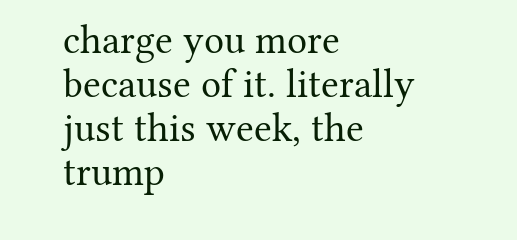charge you more because of it. literally just this week, the trump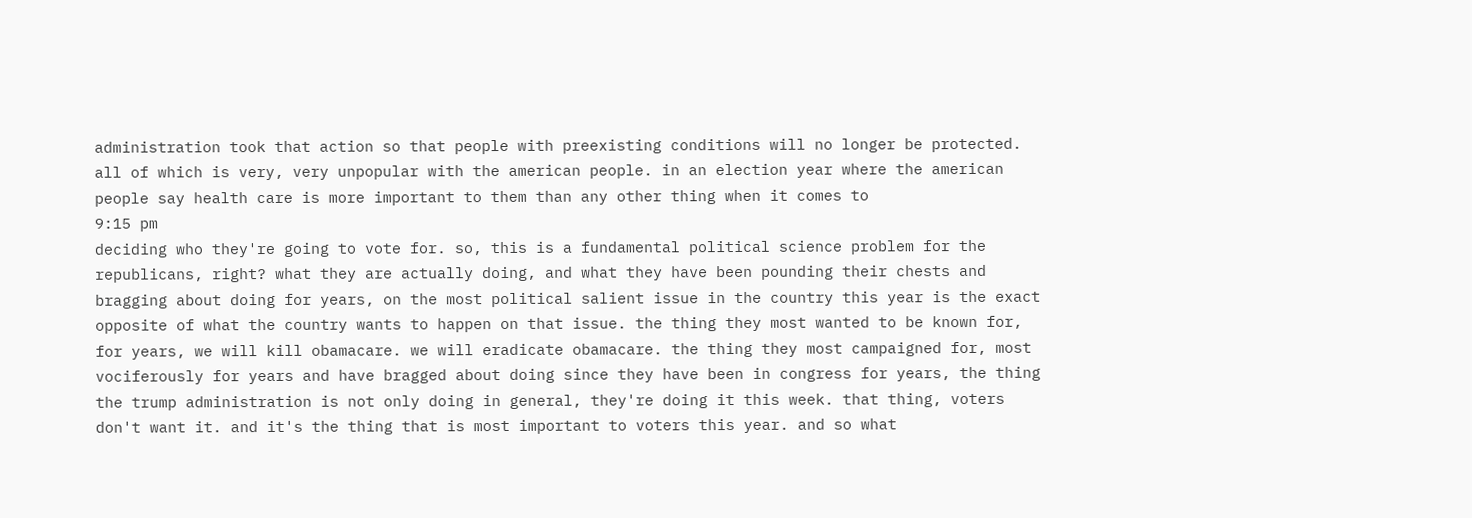administration took that action so that people with preexisting conditions will no longer be protected. all of which is very, very unpopular with the american people. in an election year where the american people say health care is more important to them than any other thing when it comes to
9:15 pm
deciding who they're going to vote for. so, this is a fundamental political science problem for the republicans, right? what they are actually doing, and what they have been pounding their chests and bragging about doing for years, on the most political salient issue in the country this year is the exact opposite of what the country wants to happen on that issue. the thing they most wanted to be known for, for years, we will kill obamacare. we will eradicate obamacare. the thing they most campaigned for, most vociferously for years and have bragged about doing since they have been in congress for years, the thing the trump administration is not only doing in general, they're doing it this week. that thing, voters don't want it. and it's the thing that is most important to voters this year. and so what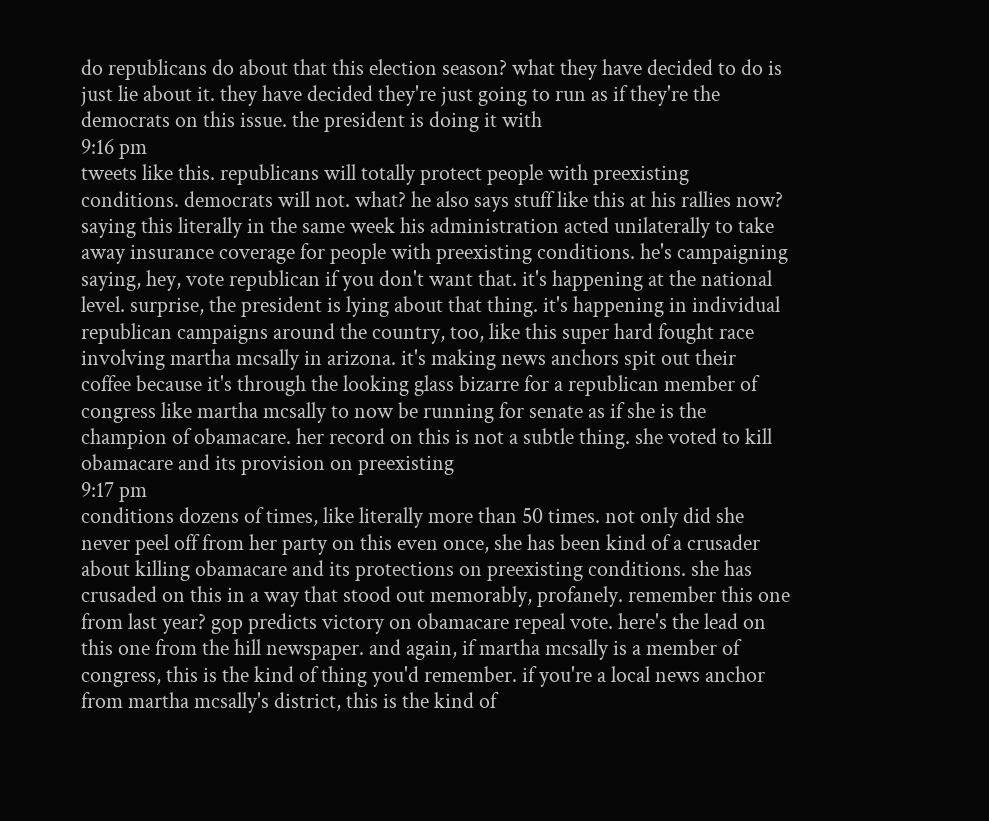do republicans do about that this election season? what they have decided to do is just lie about it. they have decided they're just going to run as if they're the democrats on this issue. the president is doing it with
9:16 pm
tweets like this. republicans will totally protect people with preexisting conditions. democrats will not. what? he also says stuff like this at his rallies now? saying this literally in the same week his administration acted unilaterally to take away insurance coverage for people with preexisting conditions. he's campaigning saying, hey, vote republican if you don't want that. it's happening at the national level. surprise, the president is lying about that thing. it's happening in individual republican campaigns around the country, too, like this super hard fought race involving martha mcsally in arizona. it's making news anchors spit out their coffee because it's through the looking glass bizarre for a republican member of congress like martha mcsally to now be running for senate as if she is the champion of obamacare. her record on this is not a subtle thing. she voted to kill obamacare and its provision on preexisting
9:17 pm
conditions dozens of times, like literally more than 50 times. not only did she never peel off from her party on this even once, she has been kind of a crusader about killing obamacare and its protections on preexisting conditions. she has crusaded on this in a way that stood out memorably, profanely. remember this one from last year? gop predicts victory on obamacare repeal vote. here's the lead on this one from the hill newspaper. and again, if martha mcsally is a member of congress, this is the kind of thing you'd remember. if you're a local news anchor from martha mcsally's district, this is the kind of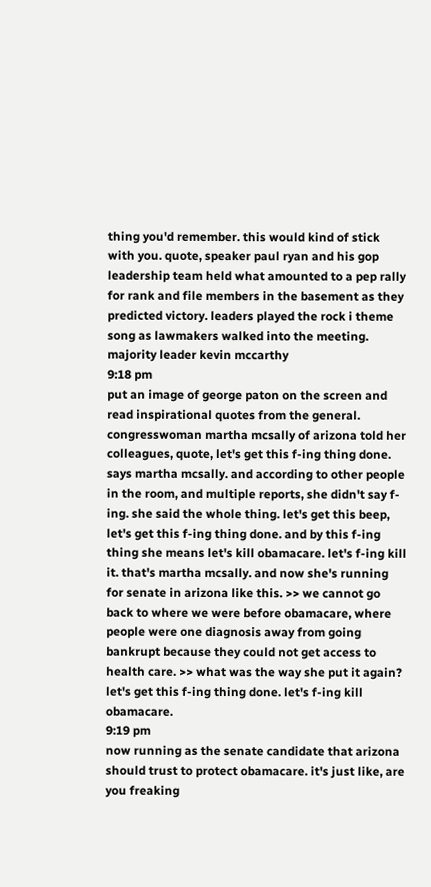thing you'd remember. this would kind of stick with you. quote, speaker paul ryan and his gop leadership team held what amounted to a pep rally for rank and file members in the basement as they predicted victory. leaders played the rock i theme song as lawmakers walked into the meeting. majority leader kevin mccarthy
9:18 pm
put an image of george paton on the screen and read inspirational quotes from the general. congresswoman martha mcsally of arizona told her colleagues, quote, let's get this f-ing thing done. says martha mcsally. and according to other people in the room, and multiple reports, she didn't say f-ing. she said the whole thing. let's get this beep, let's get this f-ing thing done. and by this f-ing thing she means let's kill obamacare. let's f-ing kill it. that's martha mcsally. and now she's running for senate in arizona like this. >> we cannot go back to where we were before obamacare, where people were one diagnosis away from going bankrupt because they could not get access to health care. >> what was the way she put it again? let's get this f-ing thing done. let's f-ing kill obamacare.
9:19 pm
now running as the senate candidate that arizona should trust to protect obamacare. it's just like, are you freaking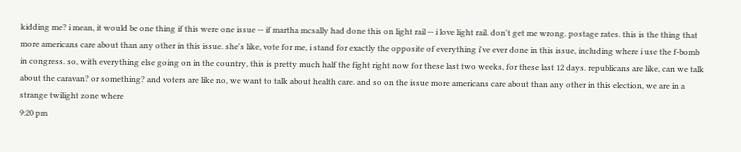kidding me? i mean, it would be one thing if this were one issue -- if martha mcsally had done this on light rail -- i love light rail. don't get me wrong. postage rates. this is the thing that more americans care about than any other in this issue. she's like, vote for me, i stand for exactly the opposite of everything i've ever done in this issue, including where i use the f-bomb in congress. so, with everything else going on in the country, this is pretty much half the fight right now for these last two weeks, for these last 12 days. republicans are like, can we talk about the caravan? or something? and voters are like no, we want to talk about health care. and so on the issue more americans care about than any other in this election, we are in a strange twilight zone where
9:20 pm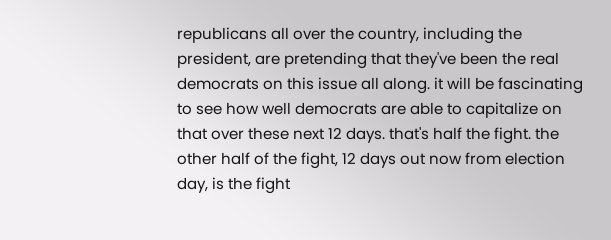republicans all over the country, including the president, are pretending that they've been the real democrats on this issue all along. it will be fascinating to see how well democrats are able to capitalize on that over these next 12 days. that's half the fight. the other half of the fight, 12 days out now from election day, is the fight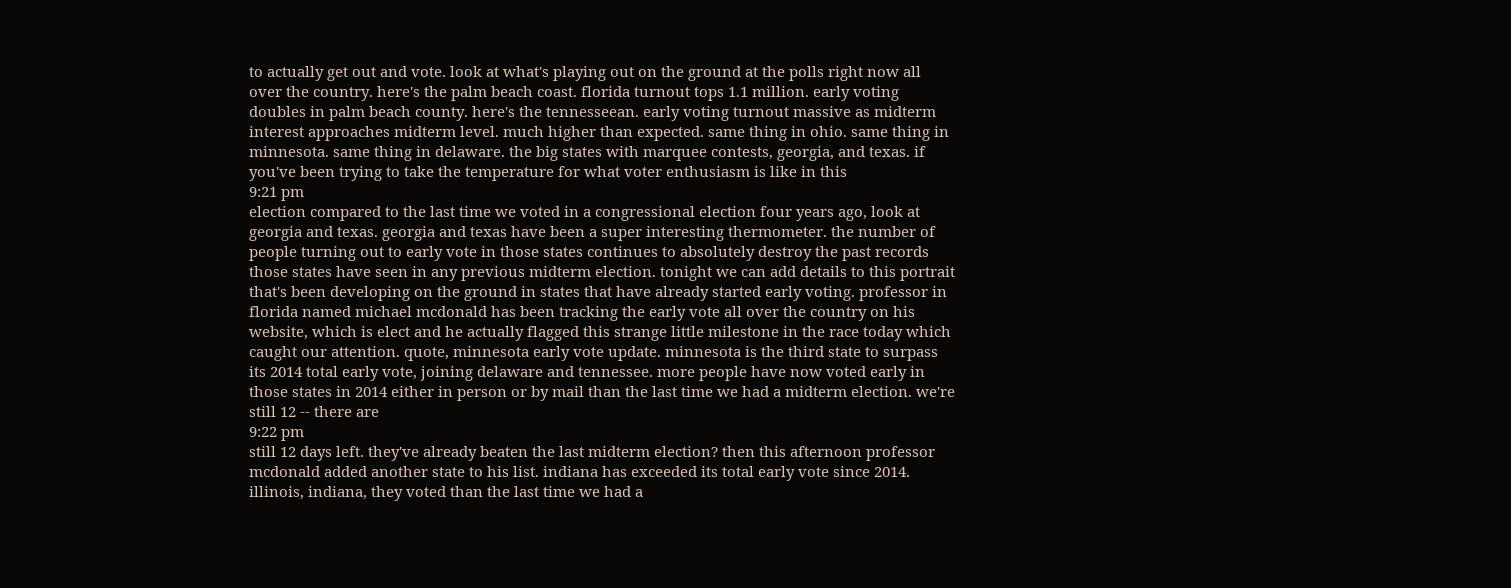to actually get out and vote. look at what's playing out on the ground at the polls right now all over the country. here's the palm beach coast. florida turnout tops 1.1 million. early voting doubles in palm beach county. here's the tennesseean. early voting turnout massive as midterm interest approaches midterm level. much higher than expected. same thing in ohio. same thing in minnesota. same thing in delaware. the big states with marquee contests, georgia, and texas. if you've been trying to take the temperature for what voter enthusiasm is like in this
9:21 pm
election compared to the last time we voted in a congressional election four years ago, look at georgia and texas. georgia and texas have been a super interesting thermometer. the number of people turning out to early vote in those states continues to absolutely destroy the past records those states have seen in any previous midterm election. tonight we can add details to this portrait that's been developing on the ground in states that have already started early voting. professor in florida named michael mcdonald has been tracking the early vote all over the country on his website, which is elect and he actually flagged this strange little milestone in the race today which caught our attention. quote, minnesota early vote update. minnesota is the third state to surpass its 2014 total early vote, joining delaware and tennessee. more people have now voted early in those states in 2014 either in person or by mail than the last time we had a midterm election. we're still 12 -- there are
9:22 pm
still 12 days left. they've already beaten the last midterm election? then this afternoon professor mcdonald added another state to his list. indiana has exceeded its total early vote since 2014. illinois, indiana, they voted than the last time we had a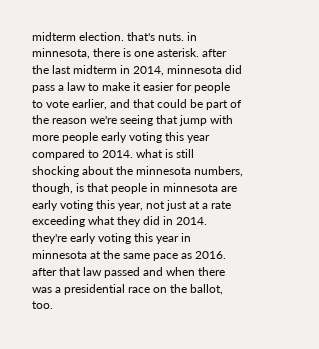midterm election. that's nuts. in minnesota, there is one asterisk. after the last midterm in 2014, minnesota did pass a law to make it easier for people to vote earlier, and that could be part of the reason we're seeing that jump with more people early voting this year compared to 2014. what is still shocking about the minnesota numbers, though, is that people in minnesota are early voting this year, not just at a rate exceeding what they did in 2014. they're early voting this year in minnesota at the same pace as 2016. after that law passed and when there was a presidential race on the ballot, too.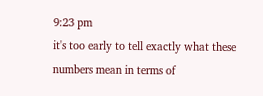9:23 pm
it's too early to tell exactly what these numbers mean in terms of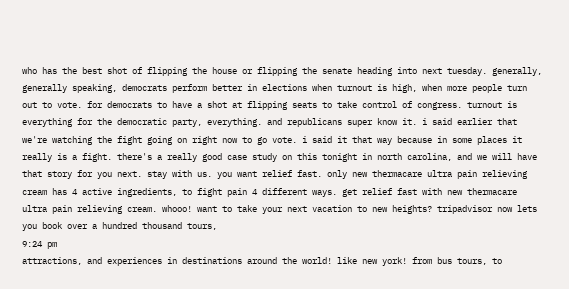who has the best shot of flipping the house or flipping the senate heading into next tuesday. generally, generally speaking, democrats perform better in elections when turnout is high, when more people turn out to vote. for democrats to have a shot at flipping seats to take control of congress. turnout is everything for the democratic party, everything. and republicans super know it. i said earlier that we're watching the fight going on right now to go vote. i said it that way because in some places it really is a fight. there's a really good case study on this tonight in north carolina, and we will have that story for you next. stay with us. you want relief fast. only new thermacare ultra pain relieving cream has 4 active ingredients, to fight pain 4 different ways. get relief fast with new thermacare ultra pain relieving cream. whooo! want to take your next vacation to new heights? tripadvisor now lets you book over a hundred thousand tours,
9:24 pm
attractions, and experiences in destinations around the world! like new york! from bus tours, to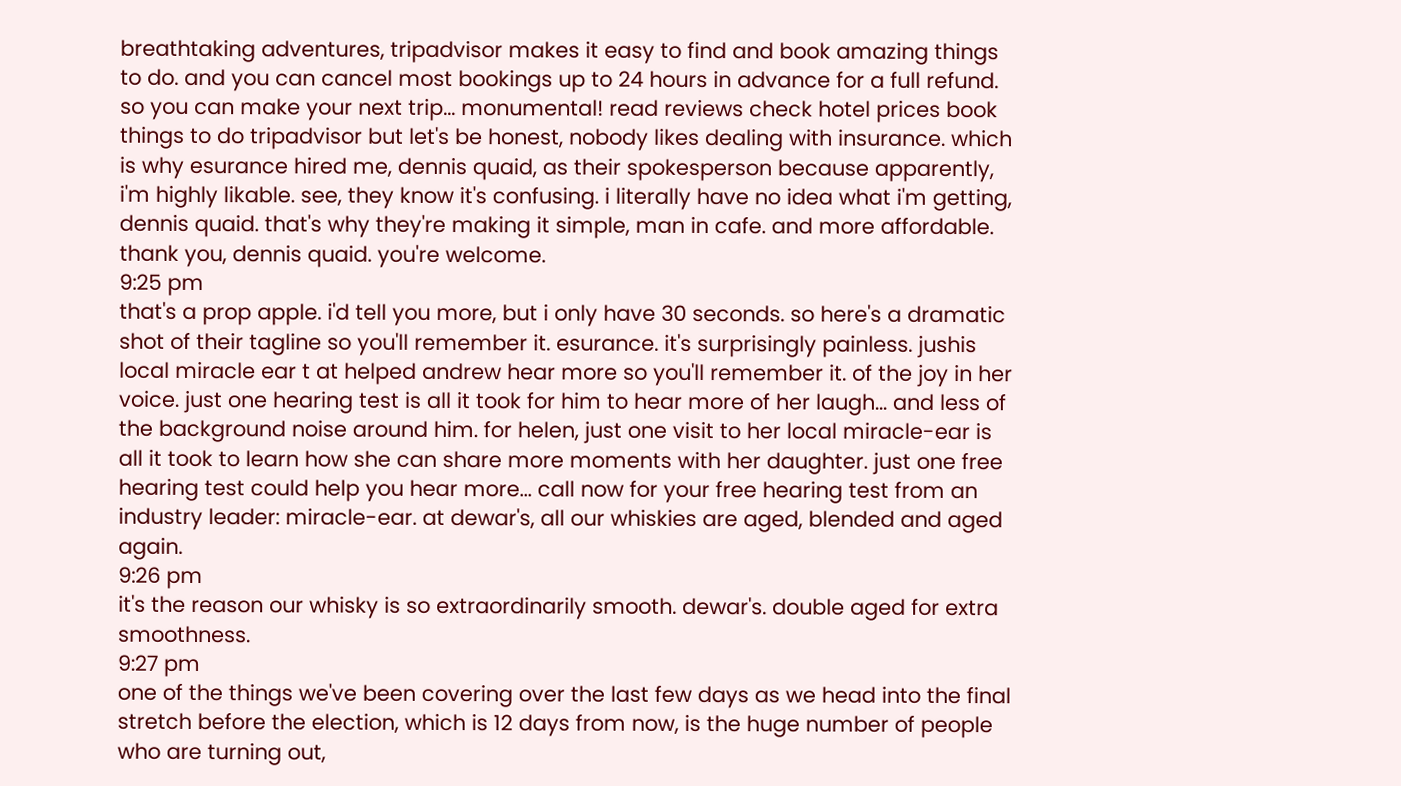breathtaking adventures, tripadvisor makes it easy to find and book amazing things to do. and you can cancel most bookings up to 24 hours in advance for a full refund. so you can make your next trip... monumental! read reviews check hotel prices book things to do tripadvisor but let's be honest, nobody likes dealing with insurance. which is why esurance hired me, dennis quaid, as their spokesperson because apparently, i'm highly likable. see, they know it's confusing. i literally have no idea what i'm getting, dennis quaid. that's why they're making it simple, man in cafe. and more affordable. thank you, dennis quaid. you're welcome.
9:25 pm
that's a prop apple. i'd tell you more, but i only have 30 seconds. so here's a dramatic shot of their tagline so you'll remember it. esurance. it's surprisingly painless. jushis local miracle ear t at helped andrew hear more so you'll remember it. of the joy in her voice. just one hearing test is all it took for him to hear more of her laugh... and less of the background noise around him. for helen, just one visit to her local miracle-ear is all it took to learn how she can share more moments with her daughter. just one free hearing test could help you hear more... call now for your free hearing test from an industry leader: miracle-ear. at dewar's, all our whiskies are aged, blended and aged again.
9:26 pm
it's the reason our whisky is so extraordinarily smooth. dewar's. double aged for extra smoothness.
9:27 pm
one of the things we've been covering over the last few days as we head into the final stretch before the election, which is 12 days from now, is the huge number of people who are turning out,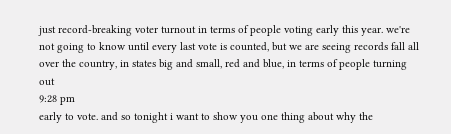just record-breaking voter turnout in terms of people voting early this year. we're not going to know until every last vote is counted, but we are seeing records fall all over the country, in states big and small, red and blue, in terms of people turning out
9:28 pm
early to vote. and so tonight i want to show you one thing about why the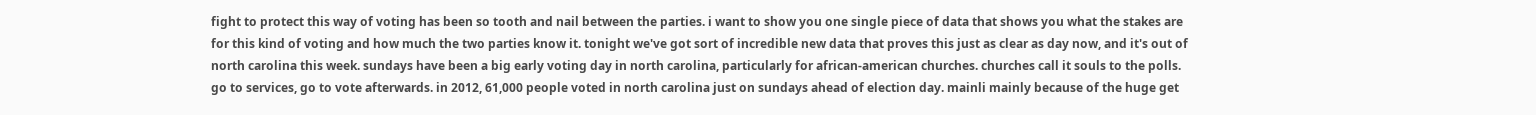fight to protect this way of voting has been so tooth and nail between the parties. i want to show you one single piece of data that shows you what the stakes are for this kind of voting and how much the two parties know it. tonight we've got sort of incredible new data that proves this just as clear as day now, and it's out of north carolina this week. sundays have been a big early voting day in north carolina, particularly for african-american churches. churches call it souls to the polls. go to services, go to vote afterwards. in 2012, 61,000 people voted in north carolina just on sundays ahead of election day. mainli mainly because of the huge get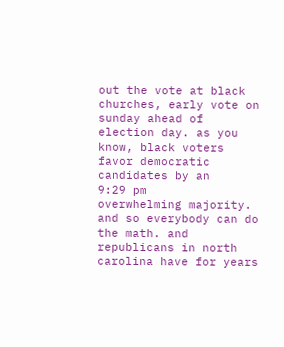out the vote at black churches, early vote on sunday ahead of election day. as you know, black voters favor democratic candidates by an
9:29 pm
overwhelming majority. and so everybody can do the math. and republicans in north carolina have for years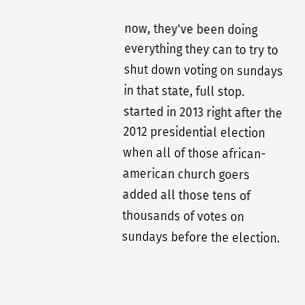now, they've been doing everything they can to try to shut down voting on sundays in that state, full stop. started in 2013 right after the 2012 presidential election when all of those african-american church goers added all those tens of thousands of votes on sundays before the election.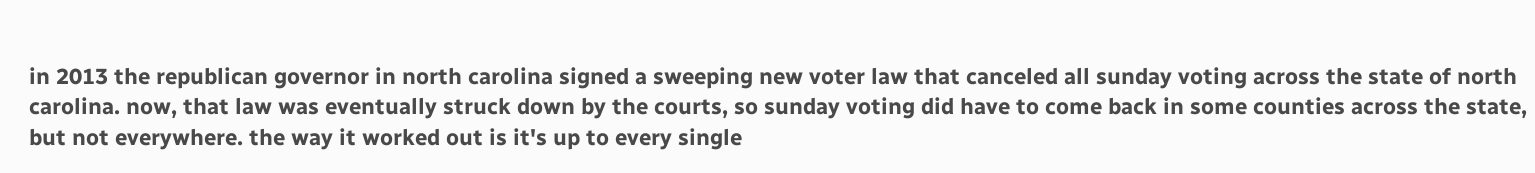in 2013 the republican governor in north carolina signed a sweeping new voter law that canceled all sunday voting across the state of north carolina. now, that law was eventually struck down by the courts, so sunday voting did have to come back in some counties across the state, but not everywhere. the way it worked out is it's up to every single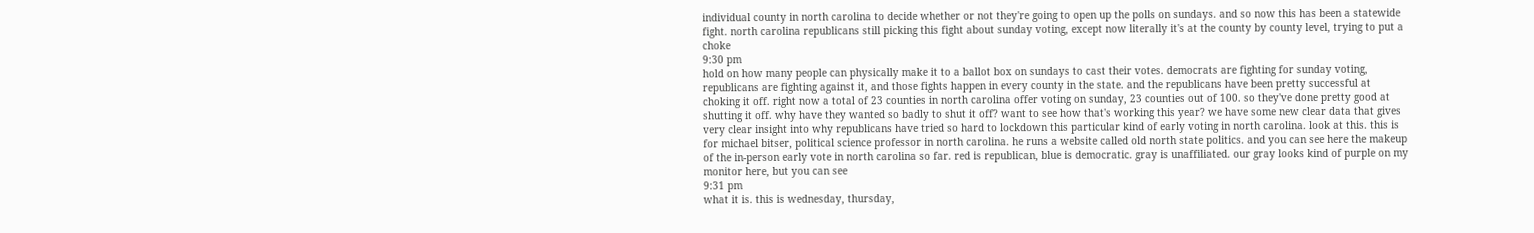individual county in north carolina to decide whether or not they're going to open up the polls on sundays. and so now this has been a statewide fight. north carolina republicans still picking this fight about sunday voting, except now literally it's at the county by county level, trying to put a choke
9:30 pm
hold on how many people can physically make it to a ballot box on sundays to cast their votes. democrats are fighting for sunday voting, republicans are fighting against it, and those fights happen in every county in the state. and the republicans have been pretty successful at choking it off. right now a total of 23 counties in north carolina offer voting on sunday, 23 counties out of 100. so they've done pretty good at shutting it off. why have they wanted so badly to shut it off? want to see how that's working this year? we have some new clear data that gives very clear insight into why republicans have tried so hard to lockdown this particular kind of early voting in north carolina. look at this. this is for michael bitser, political science professor in north carolina. he runs a website called old north state politics. and you can see here the makeup of the in-person early vote in north carolina so far. red is republican, blue is democratic. gray is unaffiliated. our gray looks kind of purple on my monitor here, but you can see
9:31 pm
what it is. this is wednesday, thursday,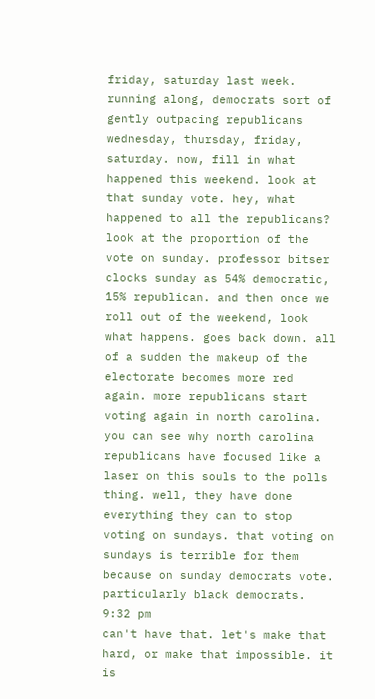friday, saturday last week. running along, democrats sort of gently outpacing republicans wednesday, thursday, friday, saturday. now, fill in what happened this weekend. look at that sunday vote. hey, what happened to all the republicans? look at the proportion of the vote on sunday. professor bitser clocks sunday as 54% democratic, 15% republican. and then once we roll out of the weekend, look what happens. goes back down. all of a sudden the makeup of the electorate becomes more red again. more republicans start voting again in north carolina. you can see why north carolina republicans have focused like a laser on this souls to the polls thing. well, they have done everything they can to stop voting on sundays. that voting on sundays is terrible for them because on sunday democrats vote. particularly black democrats.
9:32 pm
can't have that. let's make that hard, or make that impossible. it is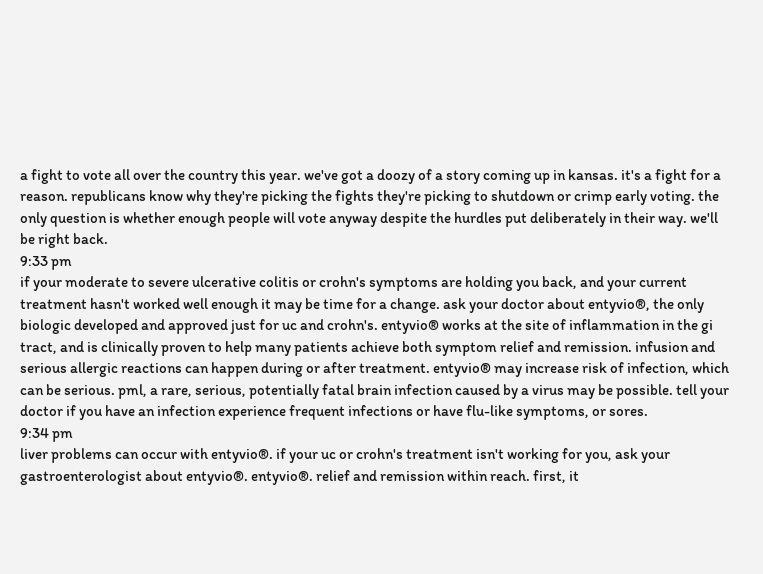a fight to vote all over the country this year. we've got a doozy of a story coming up in kansas. it's a fight for a reason. republicans know why they're picking the fights they're picking to shutdown or crimp early voting. the only question is whether enough people will vote anyway despite the hurdles put deliberately in their way. we'll be right back.
9:33 pm
if your moderate to severe ulcerative colitis or crohn's symptoms are holding you back, and your current treatment hasn't worked well enough it may be time for a change. ask your doctor about entyvio®, the only biologic developed and approved just for uc and crohn's. entyvio® works at the site of inflammation in the gi tract, and is clinically proven to help many patients achieve both symptom relief and remission. infusion and serious allergic reactions can happen during or after treatment. entyvio® may increase risk of infection, which can be serious. pml, a rare, serious, potentially fatal brain infection caused by a virus may be possible. tell your doctor if you have an infection experience frequent infections or have flu-like symptoms, or sores.
9:34 pm
liver problems can occur with entyvio®. if your uc or crohn's treatment isn't working for you, ask your gastroenterologist about entyvio®. entyvio®. relief and remission within reach. first, it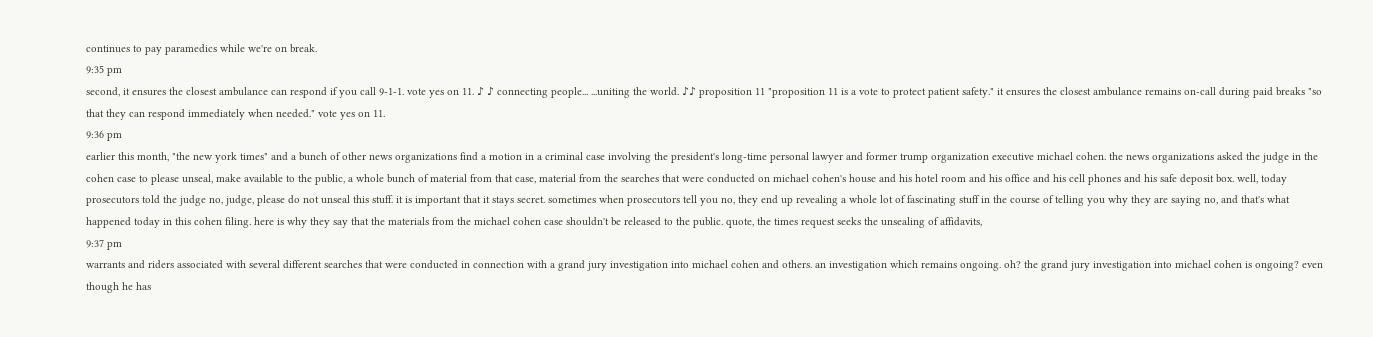continues to pay paramedics while we're on break.
9:35 pm
second, it ensures the closest ambulance can respond if you call 9-1-1. vote yes on 11. ♪ ♪ connecting people... ...uniting the world. ♪♪ proposition 11 "proposition 11 is a vote to protect patient safety." it ensures the closest ambulance remains on-call during paid breaks "so that they can respond immediately when needed." vote yes on 11.
9:36 pm
earlier this month, "the new york times" and a bunch of other news organizations find a motion in a criminal case involving the president's long-time personal lawyer and former trump organization executive michael cohen. the news organizations asked the judge in the cohen case to please unseal, make available to the public, a whole bunch of material from that case, material from the searches that were conducted on michael cohen's house and his hotel room and his office and his cell phones and his safe deposit box. well, today prosecutors told the judge no, judge, please do not unseal this stuff. it is important that it stays secret. sometimes when prosecutors tell you no, they end up revealing a whole lot of fascinating stuff in the course of telling you why they are saying no, and that's what happened today in this cohen filing. here is why they say that the materials from the michael cohen case shouldn't be released to the public. quote, the times request seeks the unsealing of affidavits,
9:37 pm
warrants and riders associated with several different searches that were conducted in connection with a grand jury investigation into michael cohen and others. an investigation which remains ongoing. oh? the grand jury investigation into michael cohen is ongoing? even though he has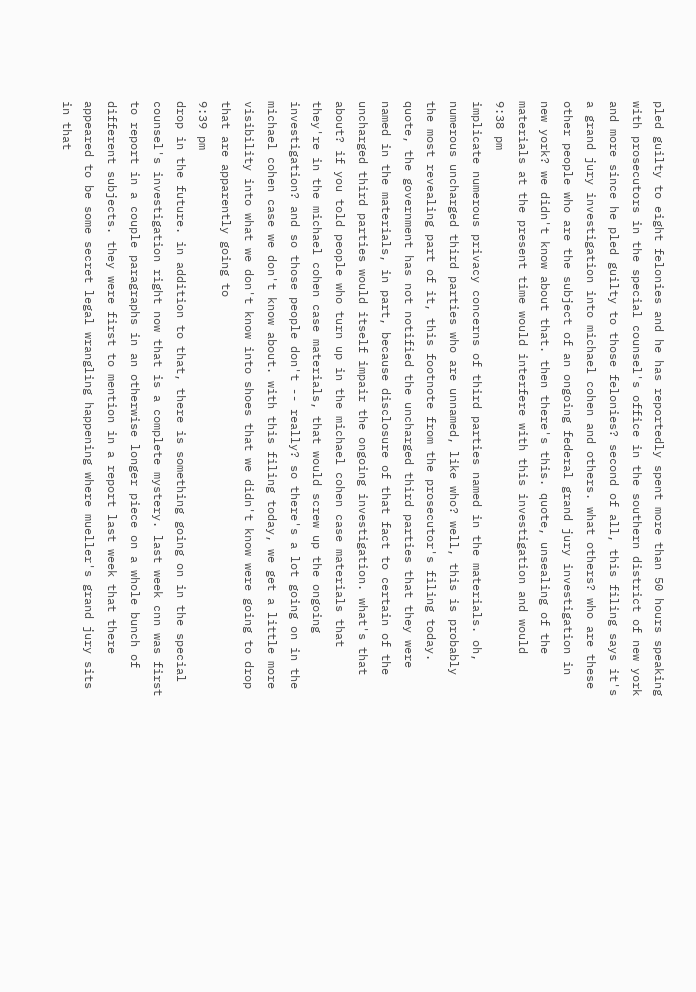pled guilty to eight felonies and he has reportedly spent more than 50 hours speaking with prosecutors in the special counsel's office in the southern district of new york and more since he pled guilty to those felonies? second of all, this filing says it's a grand jury investigation into michael cohen and others. what others? who are these other people who are the subject of an ongoing federal grand jury investigation in new york? we didn't know about that. then there's this. quote, unsealing of the materials at the present time would interfere with this investigation and would
9:38 pm
implicate numerous privacy concerns of third parties named in the materials. oh, numerous uncharged third parties who are unnamed, like who? well, this is probably the most revealing part of it, this footnote from the prosecutor's filing today. quote, the government has not notified the uncharged third parties that they were named in the materials, in part, because disclosure of that fact to certain of the uncharged third parties would itself impair the ongoing investigation. what's that about? if you told people who turn up in the michael cohen case materials that they're in the michael cohen case materials, that would screw up the ongoing investigation? and so those people don't -- really? so there's a lot going on in the michael cohen case we don't know about. with this filing today, we get a little more visibility into what we don't know into shoes that we didn't know were going to drop that are apparently going to
9:39 pm
drop in the future. in addition to that, there is something going on in the special counsel's investigation right now that is a complete mystery. last week cnn was first to report in a couple paragraphs in an otherwise longer piece on a whole bunch of different subjects. they were first to mention in a report last week that there appeared to be some secret legal wrangling happening where mueller's grand jury sits in that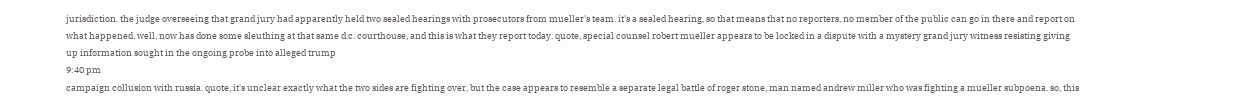jurisdiction. the judge overseeing that grand jury had apparently held two sealed hearings with prosecutors from mueller's team. it's a sealed hearing, so that means that no reporters, no member of the public can go in there and report on what happened. well, now has done some sleuthing at that same d.c. courthouse, and this is what they report today. quote, special counsel robert mueller appears to be locked in a dispute with a mystery grand jury witness resisting giving up information sought in the ongoing probe into alleged trump
9:40 pm
campaign collusion with russia. quote, it's unclear exactly what the two sides are fighting over, but the case appears to resemble a separate legal battle of roger stone, man named andrew miller who was fighting a mueller subpoena. so, this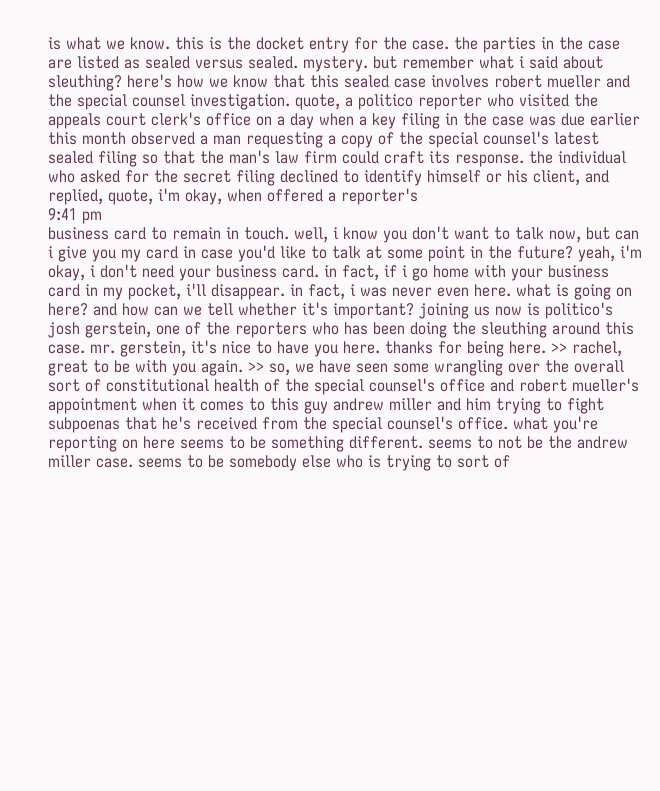is what we know. this is the docket entry for the case. the parties in the case are listed as sealed versus sealed. mystery. but remember what i said about sleuthing? here's how we know that this sealed case involves robert mueller and the special counsel investigation. quote, a politico reporter who visited the appeals court clerk's office on a day when a key filing in the case was due earlier this month observed a man requesting a copy of the special counsel's latest sealed filing so that the man's law firm could craft its response. the individual who asked for the secret filing declined to identify himself or his client, and replied, quote, i'm okay, when offered a reporter's
9:41 pm
business card to remain in touch. well, i know you don't want to talk now, but can i give you my card in case you'd like to talk at some point in the future? yeah, i'm okay, i don't need your business card. in fact, if i go home with your business card in my pocket, i'll disappear. in fact, i was never even here. what is going on here? and how can we tell whether it's important? joining us now is politico's josh gerstein, one of the reporters who has been doing the sleuthing around this case. mr. gerstein, it's nice to have you here. thanks for being here. >> rachel, great to be with you again. >> so, we have seen some wrangling over the overall sort of constitutional health of the special counsel's office and robert mueller's appointment when it comes to this guy andrew miller and him trying to fight subpoenas that he's received from the special counsel's office. what you're reporting on here seems to be something different. seems to not be the andrew miller case. seems to be somebody else who is trying to sort of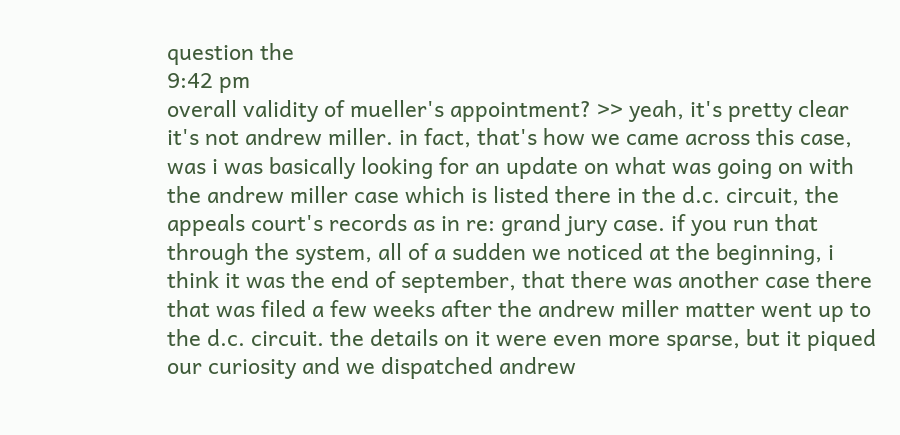question the
9:42 pm
overall validity of mueller's appointment? >> yeah, it's pretty clear it's not andrew miller. in fact, that's how we came across this case, was i was basically looking for an update on what was going on with the andrew miller case which is listed there in the d.c. circuit, the appeals court's records as in re: grand jury case. if you run that through the system, all of a sudden we noticed at the beginning, i think it was the end of september, that there was another case there that was filed a few weeks after the andrew miller matter went up to the d.c. circuit. the details on it were even more sparse, but it piqued our curiosity and we dispatched andrew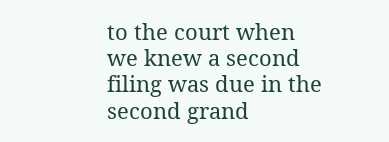to the court when we knew a second filing was due in the second grand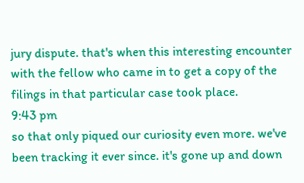jury dispute. that's when this interesting encounter with the fellow who came in to get a copy of the filings in that particular case took place.
9:43 pm
so that only piqued our curiosity even more. we've been tracking it ever since. it's gone up and down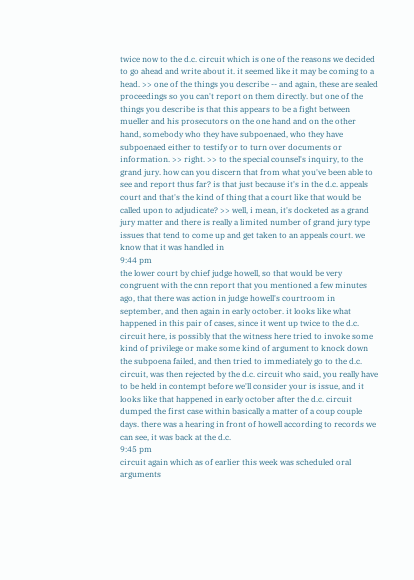twice now to the d.c. circuit which is one of the reasons we decided to go ahead and write about it. it seemed like it may be coming to a head. >> one of the things you describe -- and again, these are sealed proceedings so you can't report on them directly. but one of the things you describe is that this appears to be a fight between mueller and his prosecutors on the one hand and on the other hand, somebody who they have subpoenaed, who they have subpoenaed either to testify or to turn over documents or information. >> right. >> to the special counsel's inquiry, to the grand jury. how can you discern that from what you've been able to see and report thus far? is that just because it's in the d.c. appeals court and that's the kind of thing that a court like that would be called upon to adjudicate? >> well, i mean, it's docketed as a grand jury matter and there is really a limited number of grand jury type issues that tend to come up and get taken to an appeals court. we know that it was handled in
9:44 pm
the lower court by chief judge howell, so that would be very congruent with the cnn report that you mentioned a few minutes ago, that there was action in judge howell's courtroom in september, and then again in early october. it looks like what happened in this pair of cases, since it went up twice to the d.c. circuit here, is possibly that the witness here tried to invoke some kind of privilege or make some kind of argument to knock down the subpoena failed, and then tried to immediately go to the d.c. circuit, was then rejected by the d.c. circuit who said, you really have to be held in contempt before we'll consider your is issue, and it looks like that happened in early october after the d.c. circuit dumped the first case within basically a matter of a coup couple days. there was a hearing in front of howell according to records we can see, it was back at the d.c.
9:45 pm
circuit again which as of earlier this week was scheduled oral arguments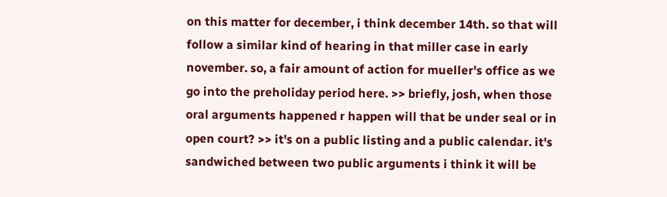on this matter for december, i think december 14th. so that will follow a similar kind of hearing in that miller case in early november. so, a fair amount of action for mueller's office as we go into the preholiday period here. >> briefly, josh, when those oral arguments happened r happen will that be under seal or in open court? >> it's on a public listing and a public calendar. it's sandwiched between two public arguments i think it will be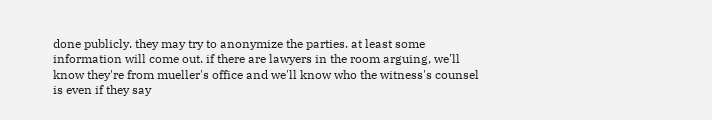done publicly. they may try to anonymize the parties. at least some information will come out. if there are lawyers in the room arguing, we'll know they're from mueller's office and we'll know who the witness's counsel is even if they say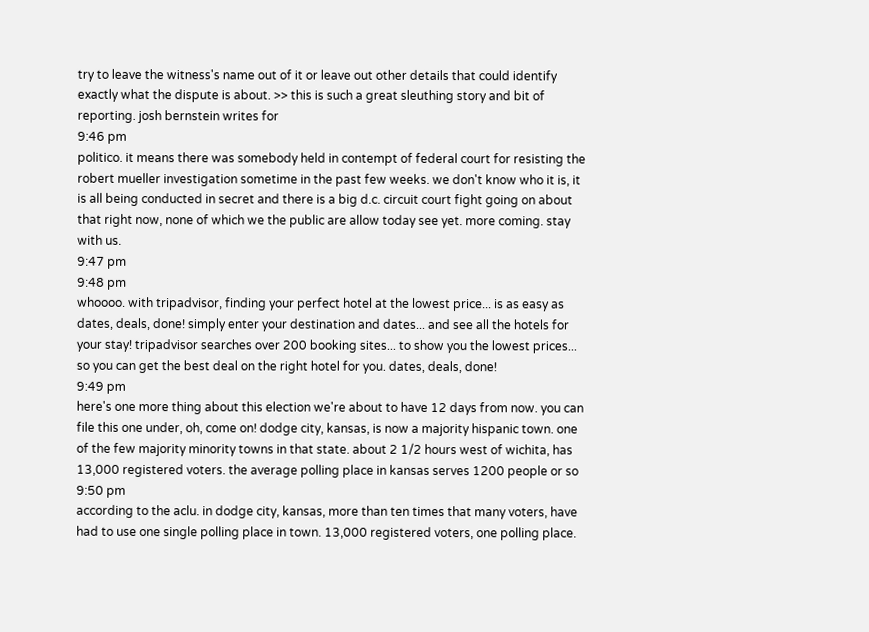try to leave the witness's name out of it or leave out other details that could identify exactly what the dispute is about. >> this is such a great sleuthing story and bit of reporting. josh bernstein writes for
9:46 pm
politico. it means there was somebody held in contempt of federal court for resisting the robert mueller investigation sometime in the past few weeks. we don't know who it is, it is all being conducted in secret and there is a big d.c. circuit court fight going on about that right now, none of which we the public are allow today see yet. more coming. stay with us.
9:47 pm
9:48 pm
whoooo. with tripadvisor, finding your perfect hotel at the lowest price... is as easy as dates, deals, done! simply enter your destination and dates... and see all the hotels for your stay! tripadvisor searches over 200 booking sites... to show you the lowest prices... so you can get the best deal on the right hotel for you. dates, deals, done!
9:49 pm
here's one more thing about this election we're about to have 12 days from now. you can file this one under, oh, come on! dodge city, kansas, is now a majority hispanic town. one of the few majority minority towns in that state. about 2 1/2 hours west of wichita, has 13,000 registered voters. the average polling place in kansas serves 1200 people or so
9:50 pm
according to the aclu. in dodge city, kansas, more than ten times that many voters, have had to use one single polling place in town. 13,000 registered voters, one polling place.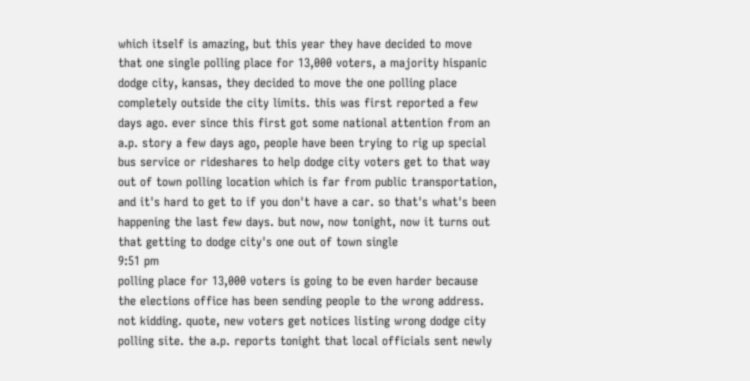which itself is amazing, but this year they have decided to move that one single polling place for 13,000 voters, a majority hispanic dodge city, kansas, they decided to move the one polling place completely outside the city limits. this was first reported a few days ago. ever since this first got some national attention from an a.p. story a few days ago, people have been trying to rig up special bus service or rideshares to help dodge city voters get to that way out of town polling location which is far from public transportation, and it's hard to get to if you don't have a car. so that's what's been happening the last few days. but now, now tonight, now it turns out that getting to dodge city's one out of town single
9:51 pm
polling place for 13,000 voters is going to be even harder because the elections office has been sending people to the wrong address. not kidding. quote, new voters get notices listing wrong dodge city polling site. the a.p. reports tonight that local officials sent newly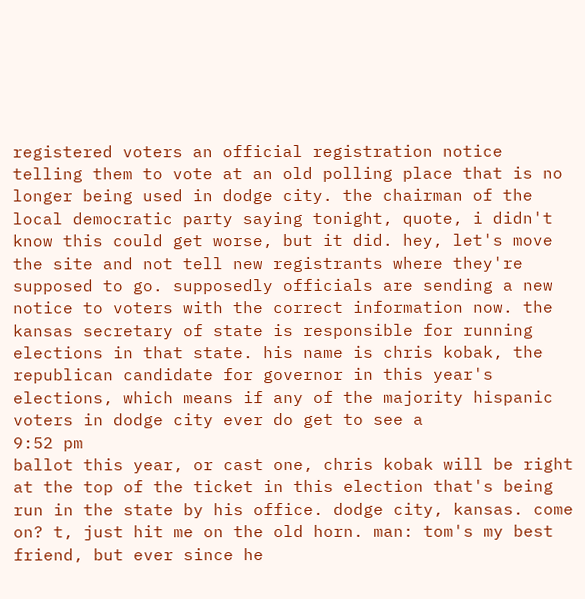registered voters an official registration notice telling them to vote at an old polling place that is no longer being used in dodge city. the chairman of the local democratic party saying tonight, quote, i didn't know this could get worse, but it did. hey, let's move the site and not tell new registrants where they're supposed to go. supposedly officials are sending a new notice to voters with the correct information now. the kansas secretary of state is responsible for running elections in that state. his name is chris kobak, the republican candidate for governor in this year's elections, which means if any of the majority hispanic voters in dodge city ever do get to see a
9:52 pm
ballot this year, or cast one, chris kobak will be right at the top of the ticket in this election that's being run in the state by his office. dodge city, kansas. come on? t, just hit me on the old horn. man: tom's my best friend, but ever since he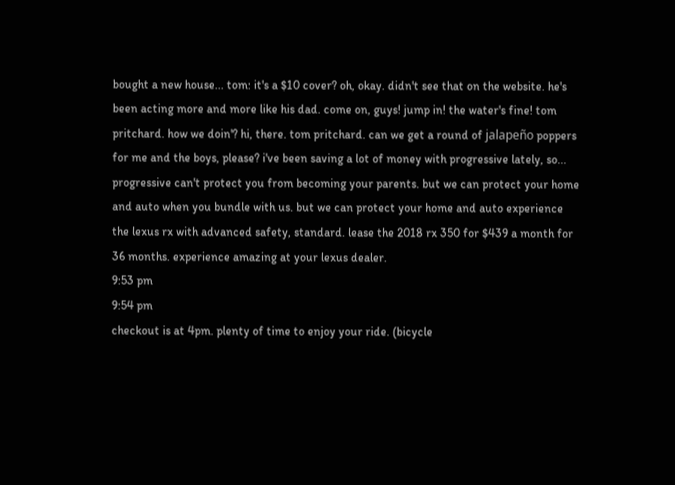bought a new house... tom: it's a $10 cover? oh, okay. didn't see that on the website. he's been acting more and more like his dad. come on, guys! jump in! the water's fine! tom pritchard. how we doin'? hi, there. tom pritchard. can we get a round of jalapeño poppers for me and the boys, please? i've been saving a lot of money with progressive lately, so... progressive can't protect you from becoming your parents. but we can protect your home and auto when you bundle with us. but we can protect your home and auto experience the lexus rx with advanced safety, standard. lease the 2018 rx 350 for $439 a month for 36 months. experience amazing at your lexus dealer.
9:53 pm
9:54 pm
checkout is at 4pm. plenty of time to enjoy your ride. (bicycle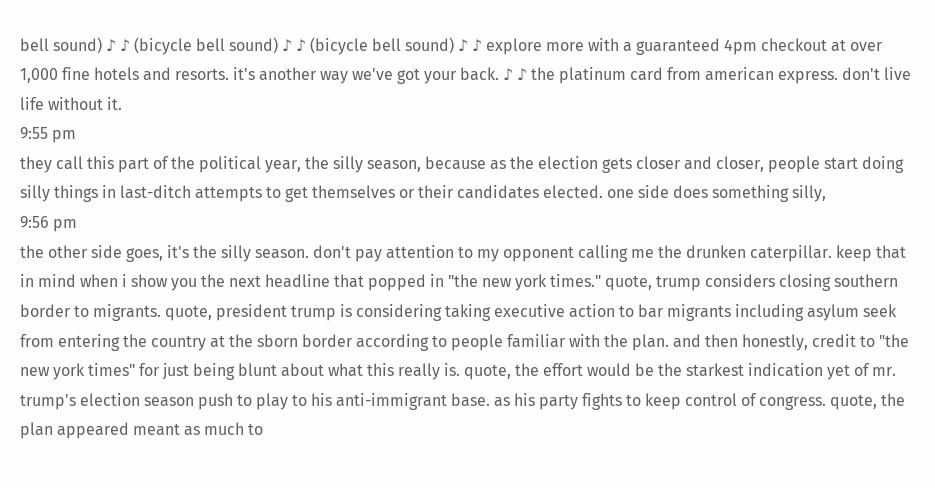bell sound) ♪ ♪ (bicycle bell sound) ♪ ♪ (bicycle bell sound) ♪ ♪ explore more with a guaranteed 4pm checkout at over 1,000 fine hotels and resorts. it's another way we've got your back. ♪ ♪ the platinum card from american express. don't live life without it.
9:55 pm
they call this part of the political year, the silly season, because as the election gets closer and closer, people start doing silly things in last-ditch attempts to get themselves or their candidates elected. one side does something silly,
9:56 pm
the other side goes, it's the silly season. don't pay attention to my opponent calling me the drunken caterpillar. keep that in mind when i show you the next headline that popped in "the new york times." quote, trump considers closing southern border to migrants. quote, president trump is considering taking executive action to bar migrants including asylum seek from entering the country at the sborn border according to people familiar with the plan. and then honestly, credit to "the new york times" for just being blunt about what this really is. quote, the effort would be the starkest indication yet of mr. trump's election season push to play to his anti-immigrant base. as his party fights to keep control of congress. quote, the plan appeared meant as much to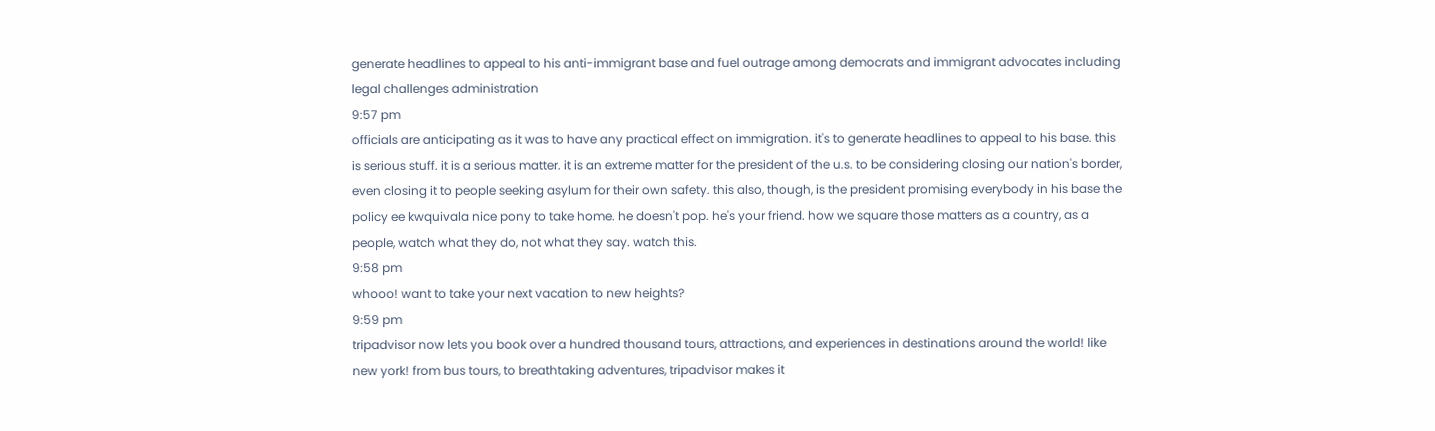generate headlines to appeal to his anti-immigrant base and fuel outrage among democrats and immigrant advocates including legal challenges administration
9:57 pm
officials are anticipating as it was to have any practical effect on immigration. it's to generate headlines to appeal to his base. this is serious stuff. it is a serious matter. it is an extreme matter for the president of the u.s. to be considering closing our nation's border, even closing it to people seeking asylum for their own safety. this also, though, is the president promising everybody in his base the policy ee kwquivala nice pony to take home. he doesn't pop. he's your friend. how we square those matters as a country, as a people, watch what they do, not what they say. watch this.
9:58 pm
whooo! want to take your next vacation to new heights?
9:59 pm
tripadvisor now lets you book over a hundred thousand tours, attractions, and experiences in destinations around the world! like new york! from bus tours, to breathtaking adventures, tripadvisor makes it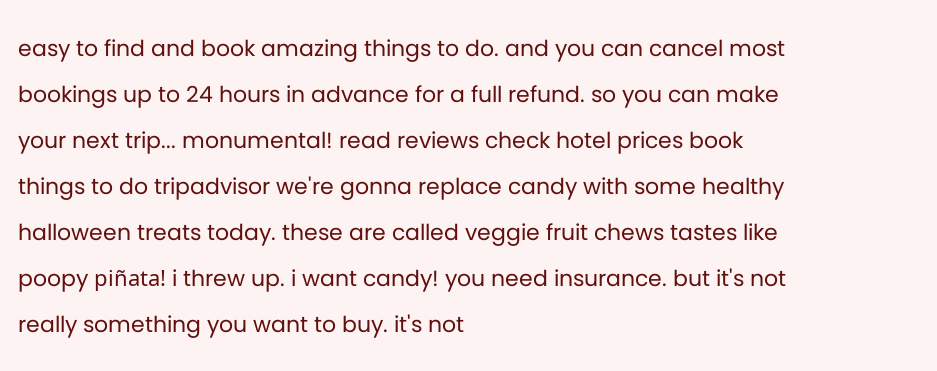easy to find and book amazing things to do. and you can cancel most bookings up to 24 hours in advance for a full refund. so you can make your next trip... monumental! read reviews check hotel prices book things to do tripadvisor we're gonna replace candy with some healthy halloween treats today. these are called veggie fruit chews tastes like poopy piñata! i threw up. i want candy! you need insurance. but it's not really something you want to buy. it's not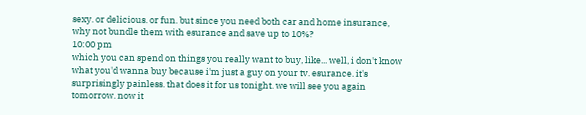sexy. or delicious. or fun. but since you need both car and home insurance, why not bundle them with esurance and save up to 10%?
10:00 pm
which you can spend on things you really want to buy, like... well, i don't know what you'd wanna buy because i'm just a guy on your tv. esurance. it's surprisingly painless. that does it for us tonight. we will see you again tomorrow. now it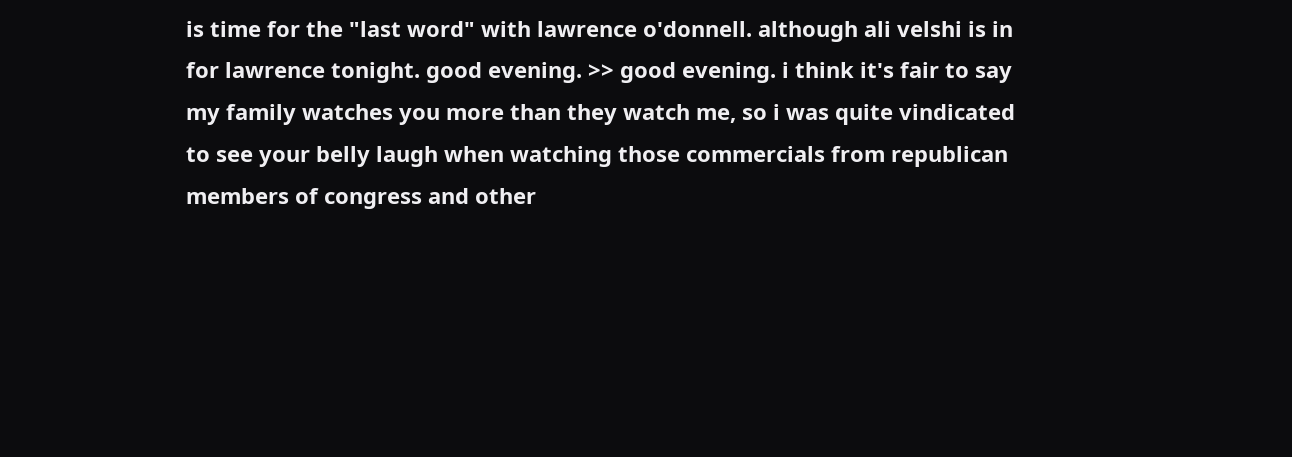is time for the "last word" with lawrence o'donnell. although ali velshi is in for lawrence tonight. good evening. >> good evening. i think it's fair to say my family watches you more than they watch me, so i was quite vindicated to see your belly laugh when watching those commercials from republican members of congress and other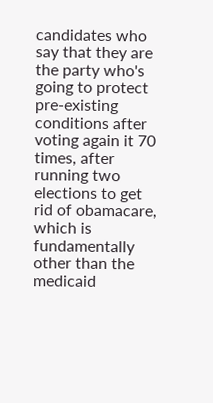candidates who say that they are the party who's going to protect pre-existing conditions after voting again it 70 times, after running two elections to get rid of obamacare, which is fundamentally other than the medicaid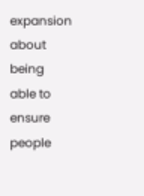expansion about being able to ensure people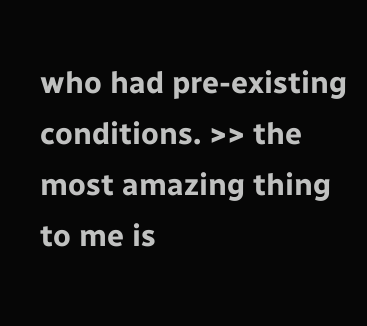who had pre-existing conditions. >> the most amazing thing to me is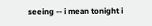seeing -- i mean tonight i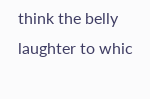think the belly laughter to whic